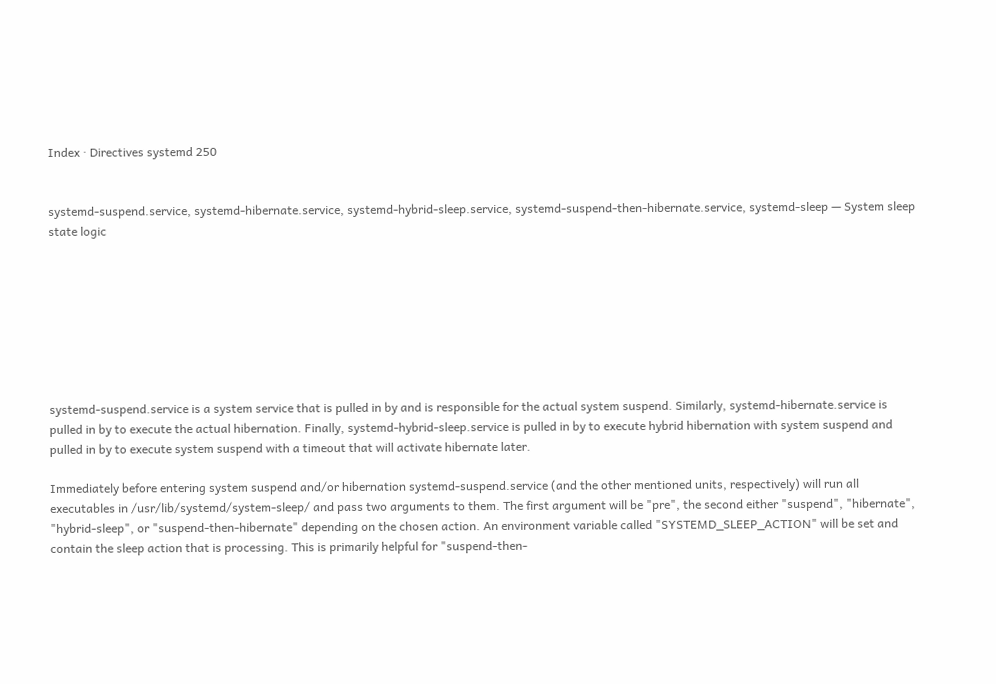Index · Directives systemd 250


systemd-suspend.service, systemd-hibernate.service, systemd-hybrid-sleep.service, systemd-suspend-then-hibernate.service, systemd-sleep — System sleep state logic








systemd-suspend.service is a system service that is pulled in by and is responsible for the actual system suspend. Similarly, systemd-hibernate.service is pulled in by to execute the actual hibernation. Finally, systemd-hybrid-sleep.service is pulled in by to execute hybrid hibernation with system suspend and pulled in by to execute system suspend with a timeout that will activate hibernate later.

Immediately before entering system suspend and/or hibernation systemd-suspend.service (and the other mentioned units, respectively) will run all executables in /usr/lib/systemd/system-sleep/ and pass two arguments to them. The first argument will be "pre", the second either "suspend", "hibernate", "hybrid-sleep", or "suspend-then-hibernate" depending on the chosen action. An environment variable called "SYSTEMD_SLEEP_ACTION" will be set and contain the sleep action that is processing. This is primarily helpful for "suspend-then-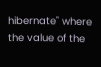hibernate" where the value of the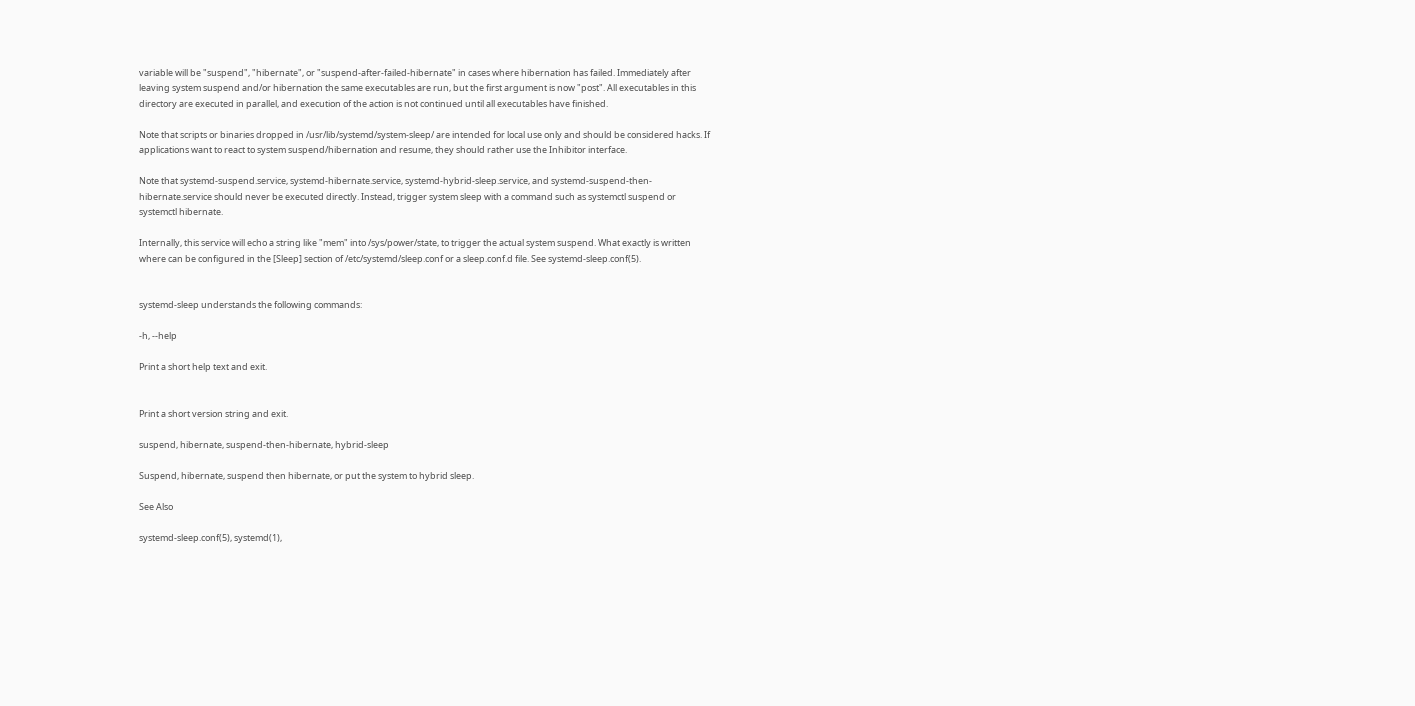variable will be "suspend", "hibernate", or "suspend-after-failed-hibernate" in cases where hibernation has failed. Immediately after leaving system suspend and/or hibernation the same executables are run, but the first argument is now "post". All executables in this directory are executed in parallel, and execution of the action is not continued until all executables have finished.

Note that scripts or binaries dropped in /usr/lib/systemd/system-sleep/ are intended for local use only and should be considered hacks. If applications want to react to system suspend/hibernation and resume, they should rather use the Inhibitor interface.

Note that systemd-suspend.service, systemd-hibernate.service, systemd-hybrid-sleep.service, and systemd-suspend-then-hibernate.service should never be executed directly. Instead, trigger system sleep with a command such as systemctl suspend or systemctl hibernate.

Internally, this service will echo a string like "mem" into /sys/power/state, to trigger the actual system suspend. What exactly is written where can be configured in the [Sleep] section of /etc/systemd/sleep.conf or a sleep.conf.d file. See systemd-sleep.conf(5).


systemd-sleep understands the following commands:

-h, --help

Print a short help text and exit.


Print a short version string and exit.

suspend, hibernate, suspend-then-hibernate, hybrid-sleep

Suspend, hibernate, suspend then hibernate, or put the system to hybrid sleep.

See Also

systemd-sleep.conf(5), systemd(1),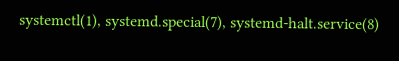systemctl(1), systemd.special(7), systemd-halt.service(8)